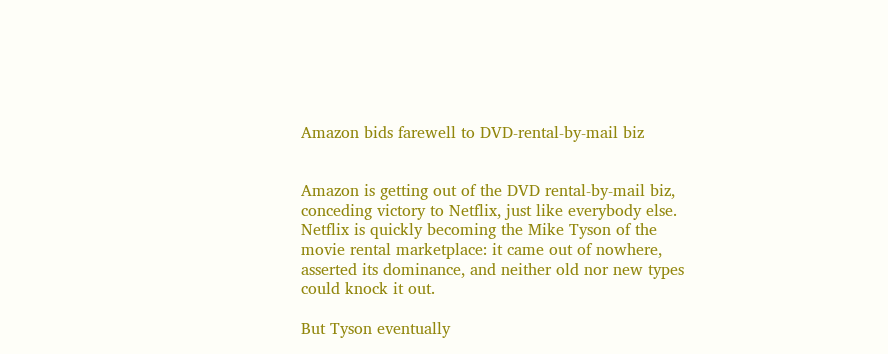Amazon bids farewell to DVD-rental-by-mail biz


Amazon is getting out of the DVD rental-by-mail biz, conceding victory to Netflix, just like everybody else. Netflix is quickly becoming the Mike Tyson of the movie rental marketplace: it came out of nowhere, asserted its dominance, and neither old nor new types could knock it out.

But Tyson eventually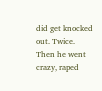did get knocked out. Twice. Then he went crazy, raped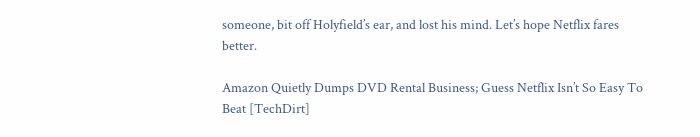someone, bit off Holyfield’s ear, and lost his mind. Let’s hope Netflix fares better.

Amazon Quietly Dumps DVD Rental Business; Guess Netflix Isn’t So Easy To Beat [TechDirt]